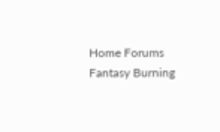Home Forums Fantasy Burning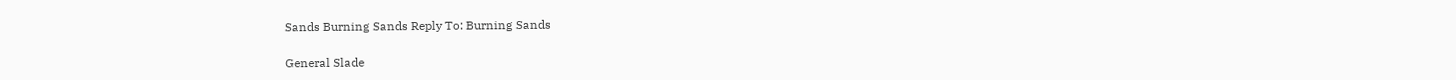Sands Burning Sands Reply To: Burning Sands

General Slade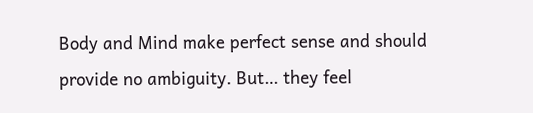Body and Mind make perfect sense and should provide no ambiguity. But… they feel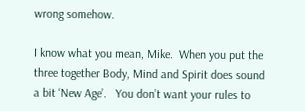wrong somehow.

I know what you mean, Mike.  When you put the three together Body, Mind and Spirit does sound a bit ‘New Age’.   You don’t want your rules to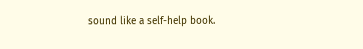sound like a self-help book.